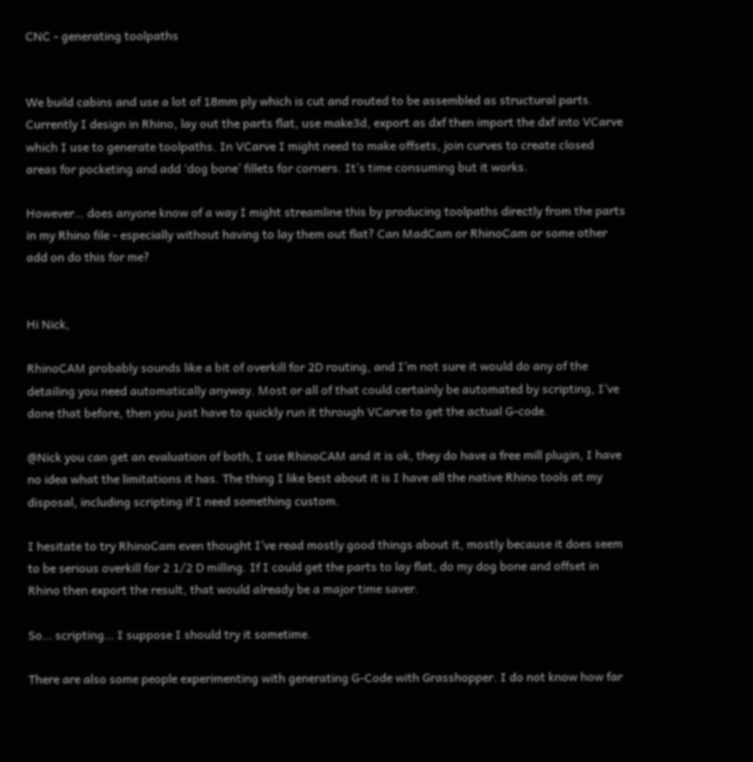CNC - generating toolpaths


We build cabins and use a lot of 18mm ply which is cut and routed to be assembled as structural parts. Currently I design in Rhino, lay out the parts flat, use make3d, export as dxf then import the dxf into VCarve which I use to generate toolpaths. In VCarve I might need to make offsets, join curves to create closed areas for pocketing and add ‘dog bone’ fillets for corners. It’s time consuming but it works.

However… does anyone know of a way I might streamline this by producing toolpaths directly from the parts in my Rhino file - especially without having to lay them out flat? Can MadCam or RhinoCam or some other add on do this for me?


Hi Nick,

RhinoCAM probably sounds like a bit of overkill for 2D routing, and I’m not sure it would do any of the detailing you need automatically anyway. Most or all of that could certainly be automated by scripting, I’ve done that before, then you just have to quickly run it through VCarve to get the actual G-code.

@Nick you can get an evaluation of both, I use RhinoCAM and it is ok, they do have a free mill plugin, I have no idea what the limitations it has. The thing I like best about it is I have all the native Rhino tools at my disposal, including scripting if I need something custom.

I hesitate to try RhinoCam even thought I’ve read mostly good things about it, mostly because it does seem to be serious overkill for 2 1/2 D milling. If I could get the parts to lay flat, do my dog bone and offset in Rhino then export the result, that would already be a major time saver.

So… scripting… I suppose I should try it sometime.

There are also some people experimenting with generating G-Code with Grasshopper. I do not know how far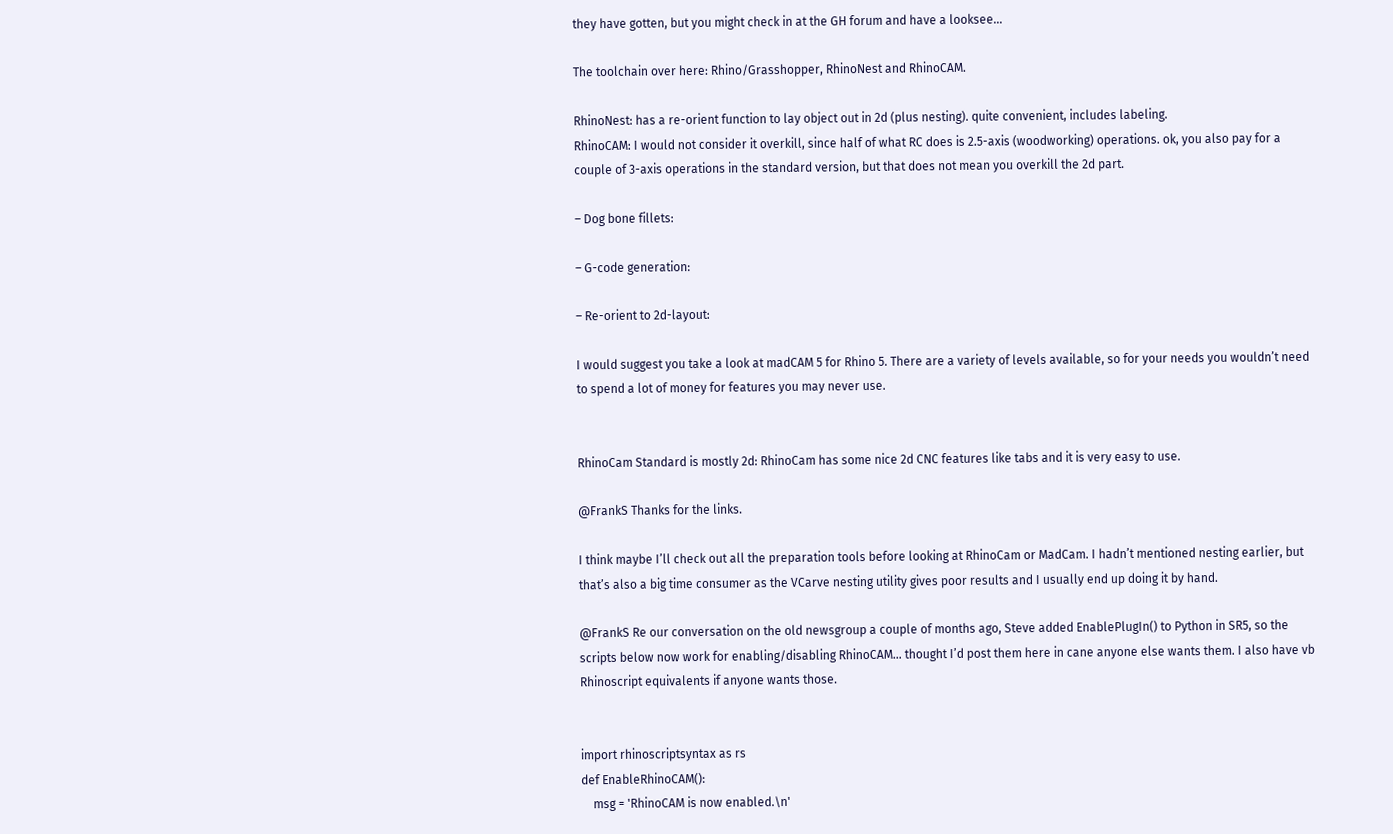they have gotten, but you might check in at the GH forum and have a looksee…

The toolchain over here: Rhino/Grasshopper, RhinoNest and RhinoCAM.

RhinoNest: has a re-orient function to lay object out in 2d (plus nesting). quite convenient, includes labeling.
RhinoCAM: I would not consider it overkill, since half of what RC does is 2.5-axis (woodworking) operations. ok, you also pay for a couple of 3-axis operations in the standard version, but that does not mean you overkill the 2d part.

– Dog bone fillets:

– G-code generation:

– Re-orient to 2d-layout:

I would suggest you take a look at madCAM 5 for Rhino 5. There are a variety of levels available, so for your needs you wouldn’t need to spend a lot of money for features you may never use.


RhinoCam Standard is mostly 2d: RhinoCam has some nice 2d CNC features like tabs and it is very easy to use.

@FrankS Thanks for the links.

I think maybe I’ll check out all the preparation tools before looking at RhinoCam or MadCam. I hadn’t mentioned nesting earlier, but that’s also a big time consumer as the VCarve nesting utility gives poor results and I usually end up doing it by hand.

@FrankS Re our conversation on the old newsgroup a couple of months ago, Steve added EnablePlugIn() to Python in SR5, so the scripts below now work for enabling/disabling RhinoCAM… thought I’d post them here in cane anyone else wants them. I also have vb Rhinoscript equivalents if anyone wants those.


import rhinoscriptsyntax as rs
def EnableRhinoCAM():
    msg = 'RhinoCAM is now enabled.\n'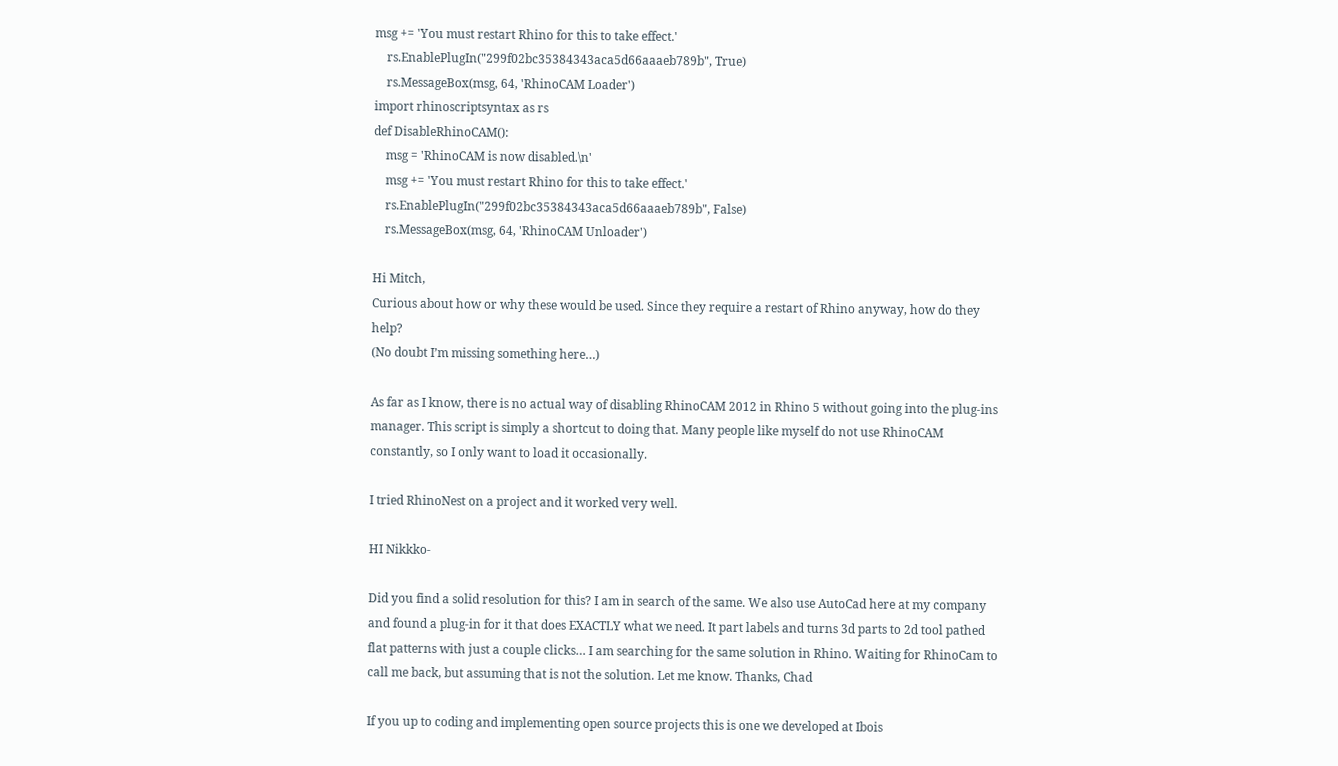msg += 'You must restart Rhino for this to take effect.'
    rs.EnablePlugIn("299f02bc35384343aca5d66aaaeb789b", True)
    rs.MessageBox(msg, 64, 'RhinoCAM Loader')
import rhinoscriptsyntax as rs
def DisableRhinoCAM():
    msg = 'RhinoCAM is now disabled.\n'
    msg += 'You must restart Rhino for this to take effect.'
    rs.EnablePlugIn("299f02bc35384343aca5d66aaaeb789b", False)
    rs.MessageBox(msg, 64, 'RhinoCAM Unloader')

Hi Mitch,
Curious about how or why these would be used. Since they require a restart of Rhino anyway, how do they help?
(No doubt I’m missing something here…)

As far as I know, there is no actual way of disabling RhinoCAM 2012 in Rhino 5 without going into the plug-ins manager. This script is simply a shortcut to doing that. Many people like myself do not use RhinoCAM constantly, so I only want to load it occasionally.

I tried RhinoNest on a project and it worked very well.

HI Nikkko-

Did you find a solid resolution for this? I am in search of the same. We also use AutoCad here at my company and found a plug-in for it that does EXACTLY what we need. It part labels and turns 3d parts to 2d tool pathed flat patterns with just a couple clicks… I am searching for the same solution in Rhino. Waiting for RhinoCam to call me back, but assuming that is not the solution. Let me know. Thanks, Chad

If you up to coding and implementing open source projects this is one we developed at Ibois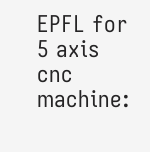EPFL for 5 axis cnc machine: